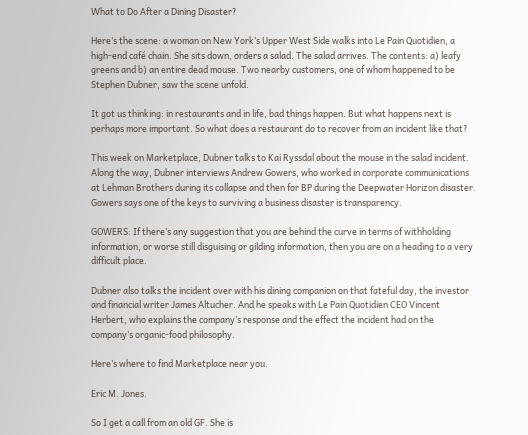What to Do After a Dining Disaster?

Here’s the scene: a woman on New York’s Upper West Side walks into Le Pain Quotidien, a high-end café chain. She sits down, orders a salad. The salad arrives. The contents: a) leafy greens and b) an entire dead mouse. Two nearby customers, one of whom happened to be Stephen Dubner, saw the scene unfold.

It got us thinking: in restaurants and in life, bad things happen. But what happens next is perhaps more important. So what does a restaurant do to recover from an incident like that?

This week on Marketplace, Dubner talks to Kai Ryssdal about the mouse in the salad incident. Along the way, Dubner interviews Andrew Gowers, who worked in corporate communications at Lehman Brothers during its collapse and then for BP during the Deepwater Horizon disaster. Gowers says one of the keys to surviving a business disaster is transparency.

GOWERS: If there’s any suggestion that you are behind the curve in terms of withholding information, or worse still disguising or gilding information, then you are on a heading to a very difficult place.

Dubner also talks the incident over with his dining companion on that fateful day, the investor and financial writer James Altucher. And he speaks with Le Pain Quotidien CEO Vincent Herbert, who explains the company’s response and the effect the incident had on the company’s organic-food philosophy.

Here’s where to find Marketplace near you.

Eric M. Jones.

So I get a call from an old GF. She is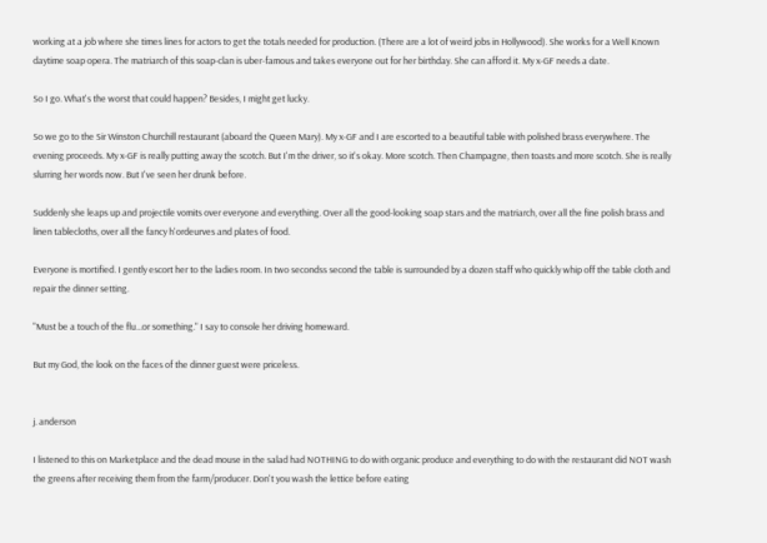working at a job where she times lines for actors to get the totals needed for production. (There are a lot of weird jobs in Hollywood). She works for a Well Known daytime soap opera. The matriarch of this soap-clan is uber-famous and takes everyone out for her birthday. She can afford it. My x-GF needs a date.

So I go. What's the worst that could happen? Besides, I might get lucky.

So we go to the Sir Winston Churchill restaurant (aboard the Queen Mary). My x-GF and I are escorted to a beautiful table with polished brass everywhere. The evening proceeds. My x-GF is really putting away the scotch. But I'm the driver, so it's okay. More scotch. Then Champagne, then toasts and more scotch. She is really slurring her words now. But I've seen her drunk before.

Suddenly she leaps up and projectile vomits over everyone and everything. Over all the good-looking soap stars and the matriarch, over all the fine polish brass and linen tablecloths, over all the fancy h'ordeurves and plates of food.

Everyone is mortified. I gently escort her to the ladies room. In two secondss second the table is surrounded by a dozen staff who quickly whip off the table cloth and repair the dinner setting.

"Must be a touch of the flu...or something." I say to console her driving homeward.

But my God, the look on the faces of the dinner guest were priceless.


j. anderson

I listened to this on Marketplace and the dead mouse in the salad had NOTHING to do with organic produce and everything to do with the restaurant did NOT wash the greens after receiving them from the farm/producer. Don't you wash the lettice before eating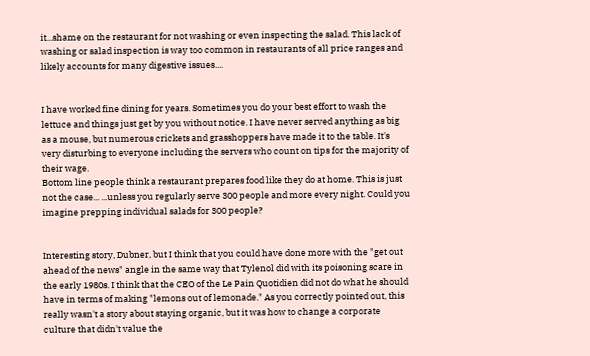it...shame on the restaurant for not washing or even inspecting the salad. This lack of washing or salad inspection is way too common in restaurants of all price ranges and likely accounts for many digestive issues....


I have worked fine dining for years. Sometimes you do your best effort to wash the lettuce and things just get by you without notice. I have never served anything as big as a mouse, but numerous crickets and grasshoppers have made it to the table. It's very disturbing to everyone including the servers who count on tips for the majority of their wage.
Bottom line people think a restaurant prepares food like they do at home. This is just not the case... ...unless you regularly serve 300 people and more every night. Could you imagine prepping individual salads for 300 people?


Interesting story, Dubner, but I think that you could have done more with the "get out ahead of the news" angle in the same way that Tylenol did with its poisoning scare in the early 1980s. I think that the CEO of the Le Pain Quotidien did not do what he should have in terms of making "lemons out of lemonade." As you correctly pointed out, this really wasn't a story about staying organic, but it was how to change a corporate culture that didn't value the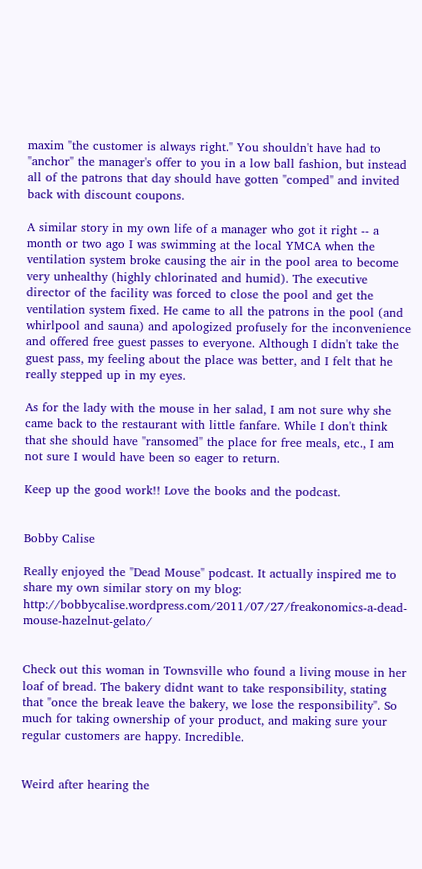maxim "the customer is always right." You shouldn't have had to "anchor" the manager's offer to you in a low ball fashion, but instead all of the patrons that day should have gotten "comped" and invited back with discount coupons.

A similar story in my own life of a manager who got it right -- a month or two ago I was swimming at the local YMCA when the ventilation system broke causing the air in the pool area to become very unhealthy (highly chlorinated and humid). The executive director of the facility was forced to close the pool and get the ventilation system fixed. He came to all the patrons in the pool (and whirlpool and sauna) and apologized profusely for the inconvenience and offered free guest passes to everyone. Although I didn't take the guest pass, my feeling about the place was better, and I felt that he really stepped up in my eyes.

As for the lady with the mouse in her salad, I am not sure why she came back to the restaurant with little fanfare. While I don't think that she should have "ransomed" the place for free meals, etc., I am not sure I would have been so eager to return.

Keep up the good work!! Love the books and the podcast.


Bobby Calise

Really enjoyed the "Dead Mouse" podcast. It actually inspired me to share my own similar story on my blog: http://bobbycalise.wordpress.com/2011/07/27/freakonomics-a-dead-mouse-hazelnut-gelato/


Check out this woman in Townsville who found a living mouse in her loaf of bread. The bakery didnt want to take responsibility, stating that "once the break leave the bakery, we lose the responsibility". So much for taking ownership of your product, and making sure your regular customers are happy. Incredible.


Weird after hearing the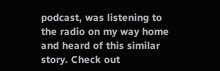podcast, was listening to the radio on my way home and heard of this similar story. Check out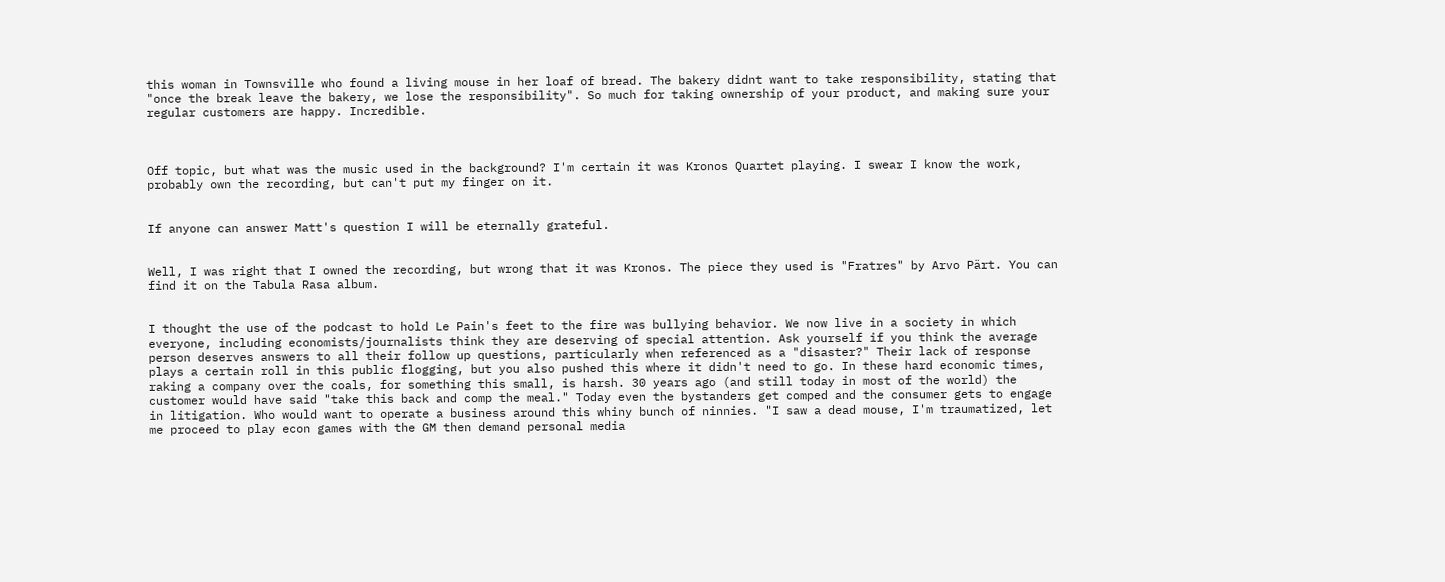this woman in Townsville who found a living mouse in her loaf of bread. The bakery didnt want to take responsibility, stating that "once the break leave the bakery, we lose the responsibility". So much for taking ownership of your product, and making sure your regular customers are happy. Incredible.



Off topic, but what was the music used in the background? I'm certain it was Kronos Quartet playing. I swear I know the work, probably own the recording, but can't put my finger on it.


If anyone can answer Matt's question I will be eternally grateful.


Well, I was right that I owned the recording, but wrong that it was Kronos. The piece they used is "Fratres" by Arvo Pärt. You can find it on the Tabula Rasa album.


I thought the use of the podcast to hold Le Pain's feet to the fire was bullying behavior. We now live in a society in which everyone, including economists/journalists think they are deserving of special attention. Ask yourself if you think the average person deserves answers to all their follow up questions, particularly when referenced as a "disaster?" Their lack of response plays a certain roll in this public flogging, but you also pushed this where it didn't need to go. In these hard economic times, raking a company over the coals, for something this small, is harsh. 30 years ago (and still today in most of the world) the customer would have said "take this back and comp the meal." Today even the bystanders get comped and the consumer gets to engage in litigation. Who would want to operate a business around this whiny bunch of ninnies. "I saw a dead mouse, I'm traumatized, let me proceed to play econ games with the GM then demand personal media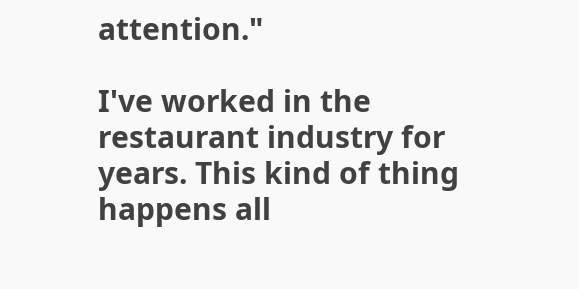attention."

I've worked in the restaurant industry for years. This kind of thing happens all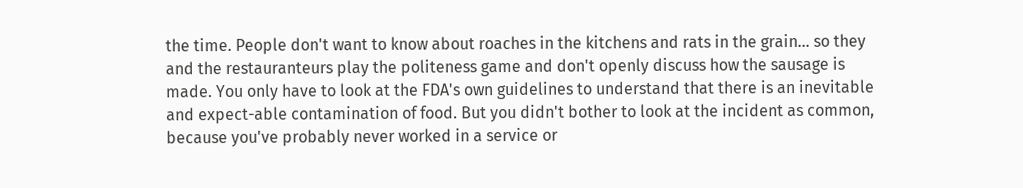the time. People don't want to know about roaches in the kitchens and rats in the grain... so they and the restauranteurs play the politeness game and don't openly discuss how the sausage is made. You only have to look at the FDA's own guidelines to understand that there is an inevitable and expect-able contamination of food. But you didn't bother to look at the incident as common, because you've probably never worked in a service or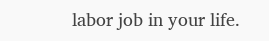labor job in your life.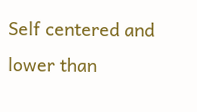Self centered and lower than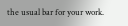the usual bar for your work.